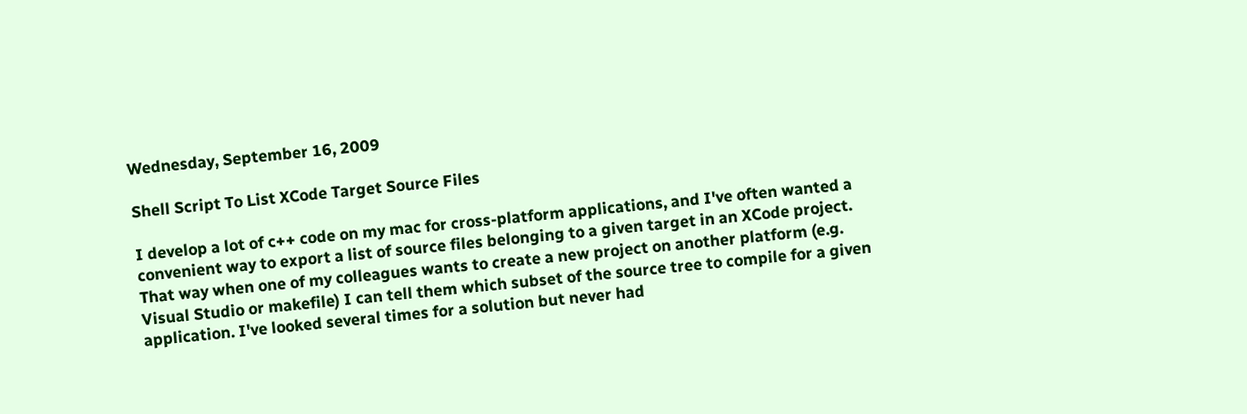Wednesday, September 16, 2009

Shell Script To List XCode Target Source Files

I develop a lot of c++ code on my mac for cross-platform applications, and I've often wanted a convenient way to export a list of source files belonging to a given target in an XCode project. That way when one of my colleagues wants to create a new project on another platform (e.g. Visual Studio or makefile) I can tell them which subset of the source tree to compile for a given application. I've looked several times for a solution but never had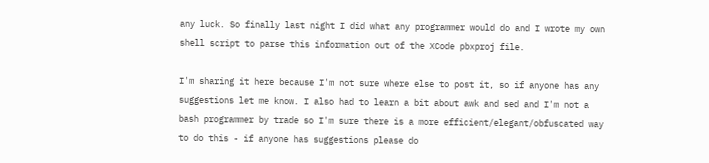any luck. So finally last night I did what any programmer would do and I wrote my own shell script to parse this information out of the XCode pbxproj file.

I'm sharing it here because I'm not sure where else to post it, so if anyone has any suggestions let me know. I also had to learn a bit about awk and sed and I'm not a bash programmer by trade so I'm sure there is a more efficient/elegant/obfuscated way to do this - if anyone has suggestions please do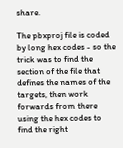share.

The pbxproj file is coded by long hex codes - so the trick was to find the section of the file that defines the names of the targets, then work forwards from there using the hex codes to find the right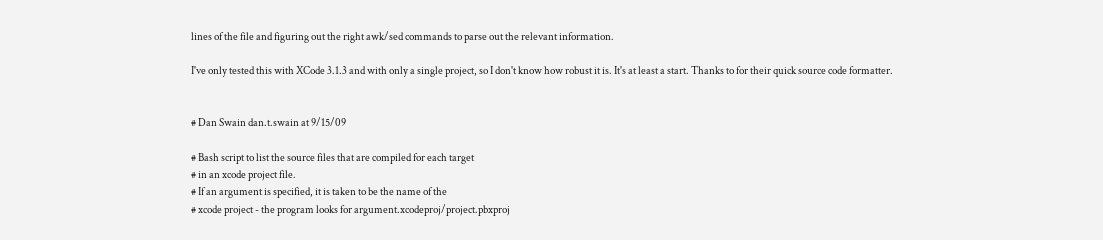lines of the file and figuring out the right awk/sed commands to parse out the relevant information.

I've only tested this with XCode 3.1.3 and with only a single project, so I don't know how robust it is. It's at least a start. Thanks to for their quick source code formatter.


# Dan Swain dan.t.swain at 9/15/09

# Bash script to list the source files that are compiled for each target
# in an xcode project file.
# If an argument is specified, it is taken to be the name of the
# xcode project - the program looks for argument.xcodeproj/project.pbxproj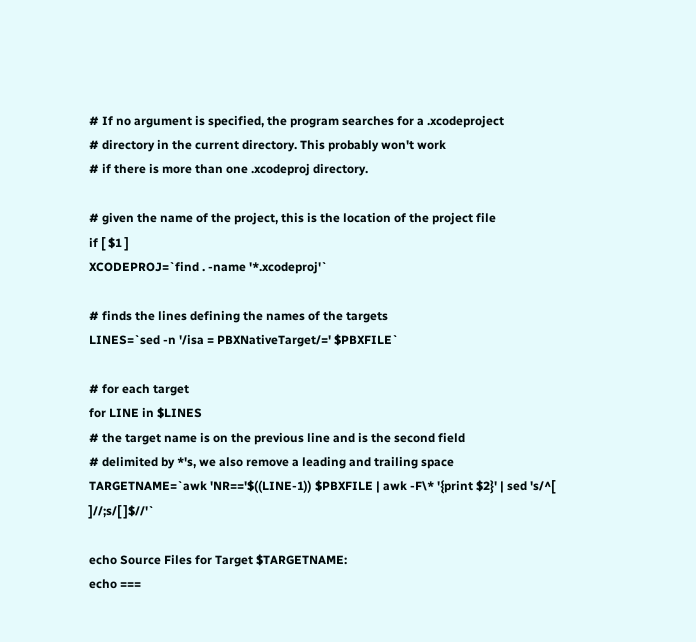# If no argument is specified, the program searches for a .xcodeproject
# directory in the current directory. This probably won't work
# if there is more than one .xcodeproj directory.

# given the name of the project, this is the location of the project file
if [ $1 ]
XCODEPROJ=`find . -name '*.xcodeproj'`

# finds the lines defining the names of the targets
LINES=`sed -n '/isa = PBXNativeTarget/=' $PBXFILE`

# for each target
for LINE in $LINES
# the target name is on the previous line and is the second field
# delimited by *'s, we also remove a leading and trailing space
TARGETNAME=`awk 'NR=='$((LINE-1)) $PBXFILE | awk -F\* '{print $2}' | sed 's/^[ ]//;s/[ ]$//'`

echo Source Files for Target $TARGETNAME:
echo ===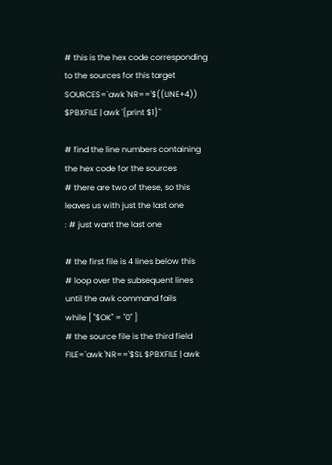# this is the hex code corresponding to the sources for this target
SOURCES=`awk 'NR=='$((LINE+4)) $PBXFILE | awk '{print $1}'`

# find the line numbers containing the hex code for the sources
# there are two of these, so this leaves us with just the last one
: # just want the last one

# the first file is 4 lines below this
# loop over the subsequent lines until the awk command fails
while [ "$OK" = "0" ]
# the source file is the third field
FILE=`awk 'NR=='$SL $PBXFILE | awk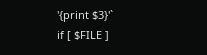'{print $3}'`
if [ $FILE ]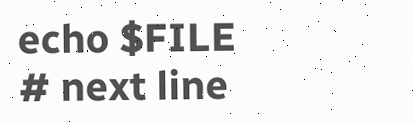echo $FILE
# next line